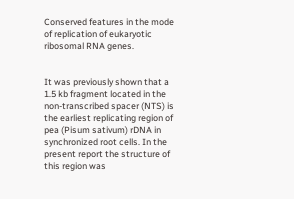Conserved features in the mode of replication of eukaryotic ribosomal RNA genes.


It was previously shown that a 1.5 kb fragment located in the non-transcribed spacer (NTS) is the earliest replicating region of pea (Pisum sativum) rDNA in synchronized root cells. In the present report the structure of this region was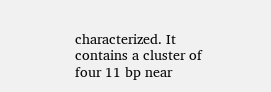characterized. It contains a cluster of four 11 bp near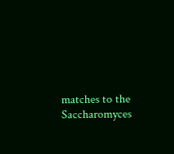matches to the Saccharomyces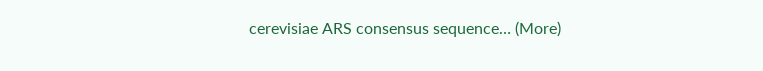cerevisiae ARS consensus sequence… (More)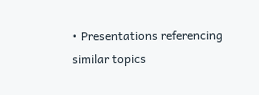• Presentations referencing similar topics